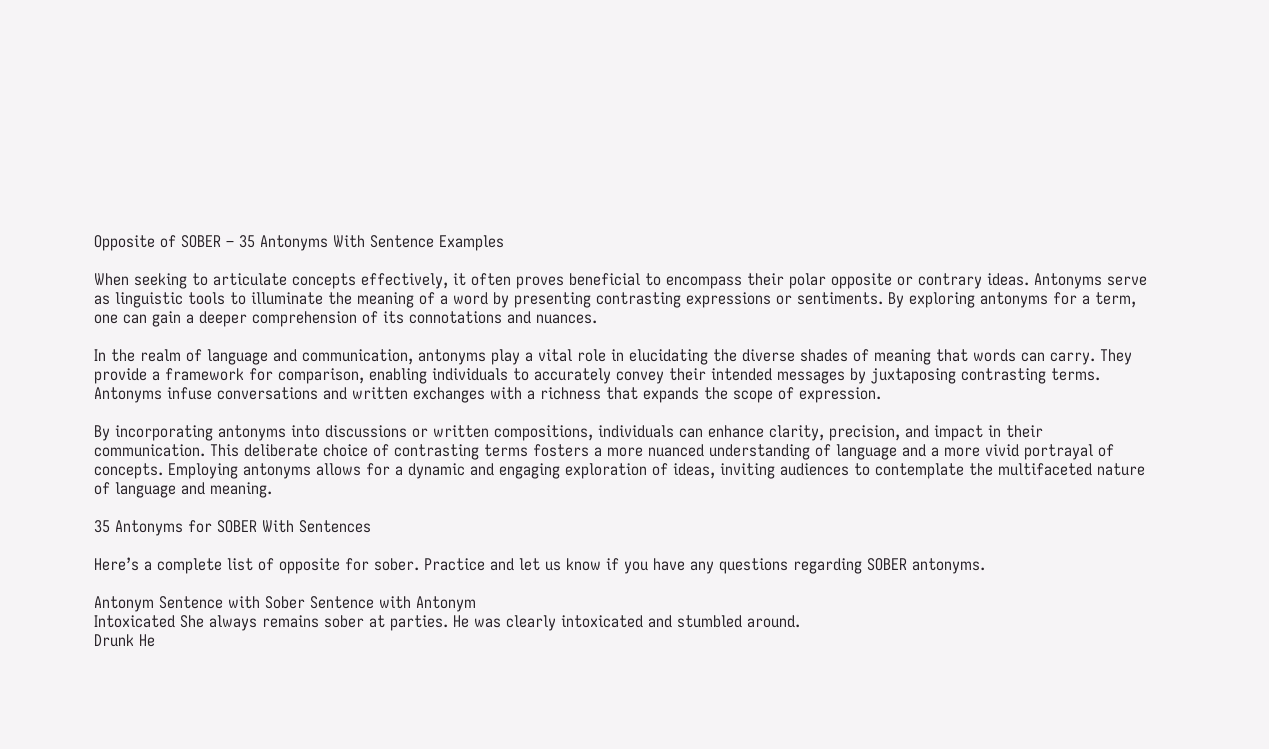Opposite of SOBER – 35 Antonyms With Sentence Examples

When seeking to articulate concepts effectively, it often proves beneficial to encompass their polar opposite or contrary ideas. Antonyms serve as linguistic tools to illuminate the meaning of a word by presenting contrasting expressions or sentiments. By exploring antonyms for a term, one can gain a deeper comprehension of its connotations and nuances.

In the realm of language and communication, antonyms play a vital role in elucidating the diverse shades of meaning that words can carry. They provide a framework for comparison, enabling individuals to accurately convey their intended messages by juxtaposing contrasting terms. Antonyms infuse conversations and written exchanges with a richness that expands the scope of expression.

By incorporating antonyms into discussions or written compositions, individuals can enhance clarity, precision, and impact in their communication. This deliberate choice of contrasting terms fosters a more nuanced understanding of language and a more vivid portrayal of concepts. Employing antonyms allows for a dynamic and engaging exploration of ideas, inviting audiences to contemplate the multifaceted nature of language and meaning.

35 Antonyms for SOBER With Sentences

Here’s a complete list of opposite for sober. Practice and let us know if you have any questions regarding SOBER antonyms.

Antonym Sentence with Sober Sentence with Antonym
Intoxicated She always remains sober at parties. He was clearly intoxicated and stumbled around.
Drunk He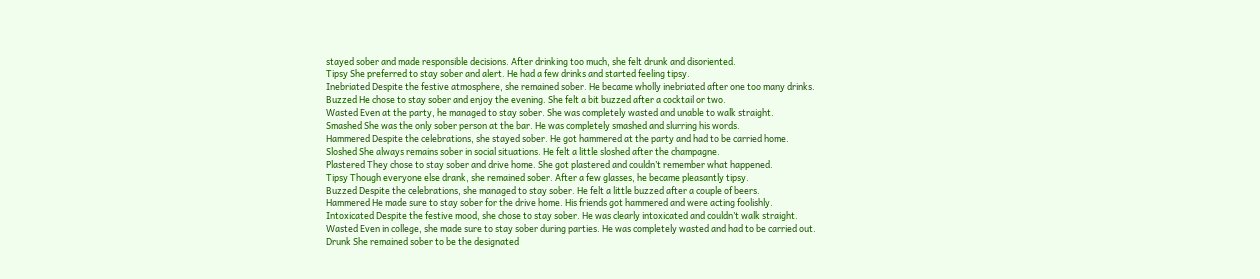stayed sober and made responsible decisions. After drinking too much, she felt drunk and disoriented.
Tipsy She preferred to stay sober and alert. He had a few drinks and started feeling tipsy.
Inebriated Despite the festive atmosphere, she remained sober. He became wholly inebriated after one too many drinks.
Buzzed He chose to stay sober and enjoy the evening. She felt a bit buzzed after a cocktail or two.
Wasted Even at the party, he managed to stay sober. She was completely wasted and unable to walk straight.
Smashed She was the only sober person at the bar. He was completely smashed and slurring his words.
Hammered Despite the celebrations, she stayed sober. He got hammered at the party and had to be carried home.
Sloshed She always remains sober in social situations. He felt a little sloshed after the champagne.
Plastered They chose to stay sober and drive home. She got plastered and couldn’t remember what happened.
Tipsy Though everyone else drank, she remained sober. After a few glasses, he became pleasantly tipsy.
Buzzed Despite the celebrations, she managed to stay sober. He felt a little buzzed after a couple of beers.
Hammered He made sure to stay sober for the drive home. His friends got hammered and were acting foolishly.
Intoxicated Despite the festive mood, she chose to stay sober. He was clearly intoxicated and couldn’t walk straight.
Wasted Even in college, she made sure to stay sober during parties. He was completely wasted and had to be carried out.
Drunk She remained sober to be the designated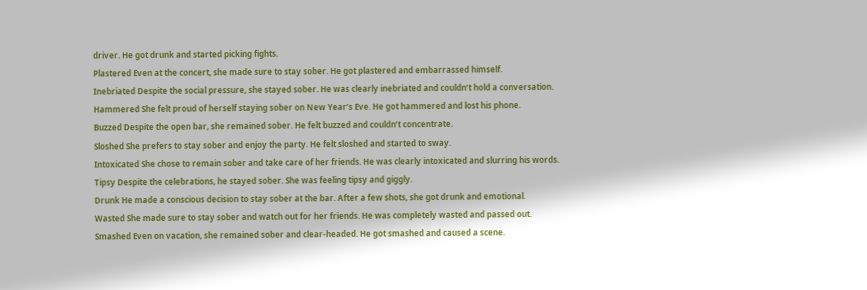driver. He got drunk and started picking fights.
Plastered Even at the concert, she made sure to stay sober. He got plastered and embarrassed himself.
Inebriated Despite the social pressure, she stayed sober. He was clearly inebriated and couldn’t hold a conversation.
Hammered She felt proud of herself staying sober on New Year’s Eve. He got hammered and lost his phone.
Buzzed Despite the open bar, she remained sober. He felt buzzed and couldn’t concentrate.
Sloshed She prefers to stay sober and enjoy the party. He felt sloshed and started to sway.
Intoxicated She chose to remain sober and take care of her friends. He was clearly intoxicated and slurring his words.
Tipsy Despite the celebrations, he stayed sober. She was feeling tipsy and giggly.
Drunk He made a conscious decision to stay sober at the bar. After a few shots, she got drunk and emotional.
Wasted She made sure to stay sober and watch out for her friends. He was completely wasted and passed out.
Smashed Even on vacation, she remained sober and clear-headed. He got smashed and caused a scene.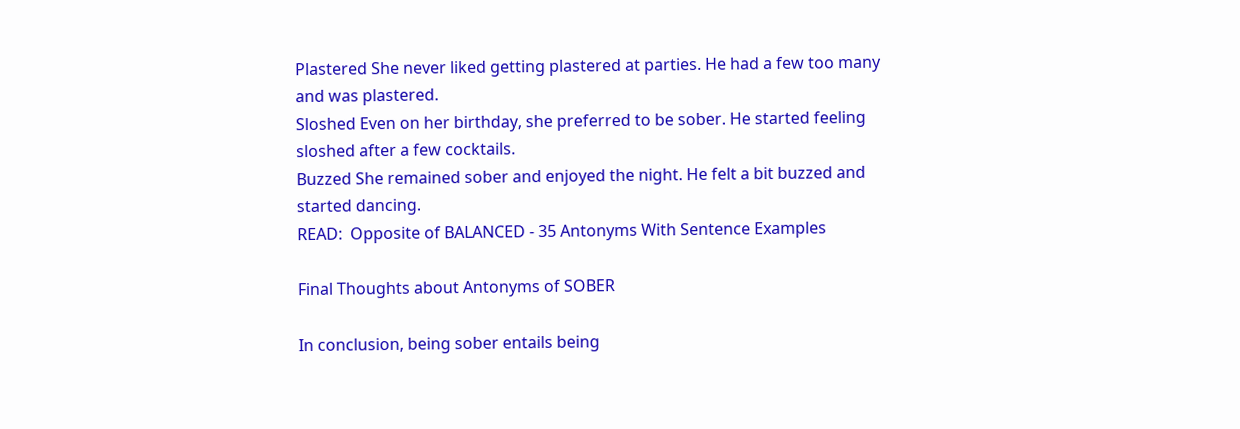Plastered She never liked getting plastered at parties. He had a few too many and was plastered.
Sloshed Even on her birthday, she preferred to be sober. He started feeling sloshed after a few cocktails.
Buzzed She remained sober and enjoyed the night. He felt a bit buzzed and started dancing.
READ:  Opposite of BALANCED - 35 Antonyms With Sentence Examples

Final Thoughts about Antonyms of SOBER

In conclusion, being sober entails being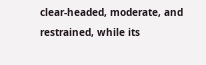clear-headed, moderate, and restrained, while its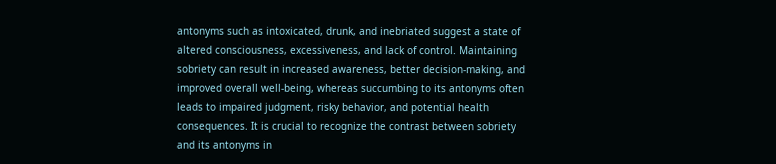antonyms such as intoxicated, drunk, and inebriated suggest a state of altered consciousness, excessiveness, and lack of control. Maintaining sobriety can result in increased awareness, better decision-making, and improved overall well-being, whereas succumbing to its antonyms often leads to impaired judgment, risky behavior, and potential health consequences. It is crucial to recognize the contrast between sobriety and its antonyms in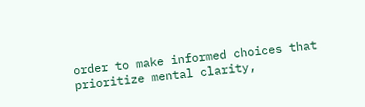order to make informed choices that prioritize mental clarity,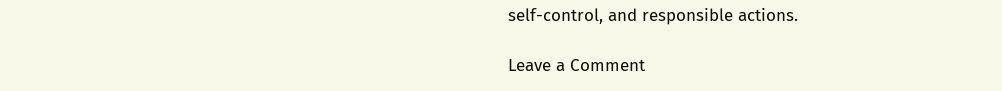self-control, and responsible actions.

Leave a Comment